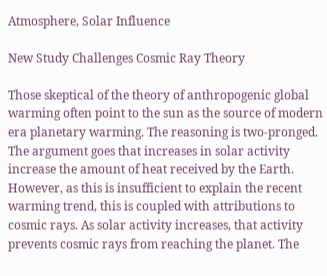Atmosphere, Solar Influence

New Study Challenges Cosmic Ray Theory

Those skeptical of the theory of anthropogenic global warming often point to the sun as the source of modern era planetary warming. The reasoning is two-pronged. The argument goes that increases in solar activity increase the amount of heat received by the Earth. However, as this is insufficient to explain the recent warming trend, this is coupled with attributions to cosmic rays. As solar activity increases, that activity prevents cosmic rays from reaching the planet. The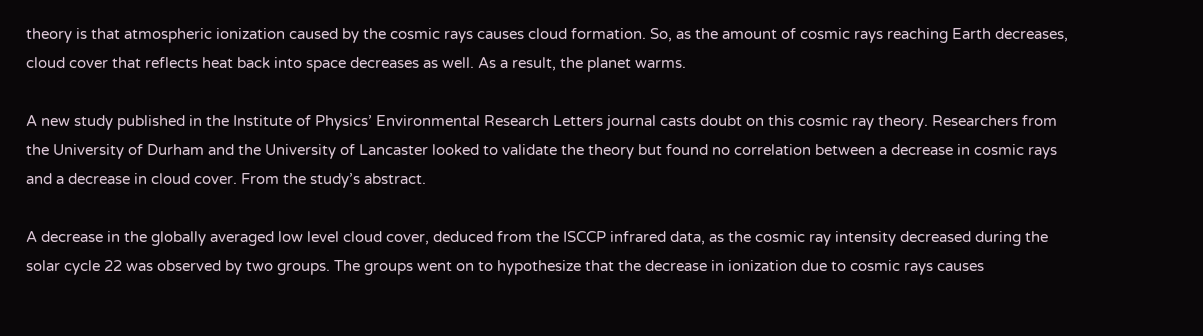theory is that atmospheric ionization caused by the cosmic rays causes cloud formation. So, as the amount of cosmic rays reaching Earth decreases, cloud cover that reflects heat back into space decreases as well. As a result, the planet warms.

A new study published in the Institute of Physics’ Environmental Research Letters journal casts doubt on this cosmic ray theory. Researchers from the University of Durham and the University of Lancaster looked to validate the theory but found no correlation between a decrease in cosmic rays and a decrease in cloud cover. From the study’s abstract.

A decrease in the globally averaged low level cloud cover, deduced from the ISCCP infrared data, as the cosmic ray intensity decreased during the solar cycle 22 was observed by two groups. The groups went on to hypothesize that the decrease in ionization due to cosmic rays causes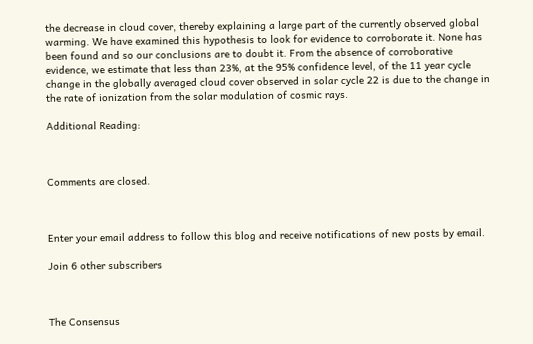the decrease in cloud cover, thereby explaining a large part of the currently observed global warming. We have examined this hypothesis to look for evidence to corroborate it. None has been found and so our conclusions are to doubt it. From the absence of corroborative evidence, we estimate that less than 23%, at the 95% confidence level, of the 11 year cycle change in the globally averaged cloud cover observed in solar cycle 22 is due to the change in the rate of ionization from the solar modulation of cosmic rays.

Additional Reading:



Comments are closed.



Enter your email address to follow this blog and receive notifications of new posts by email.

Join 6 other subscribers



The Consensus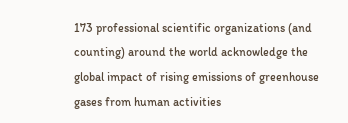173 professional scientific organizations (and counting) around the world acknowledge the global impact of rising emissions of greenhouse gases from human activities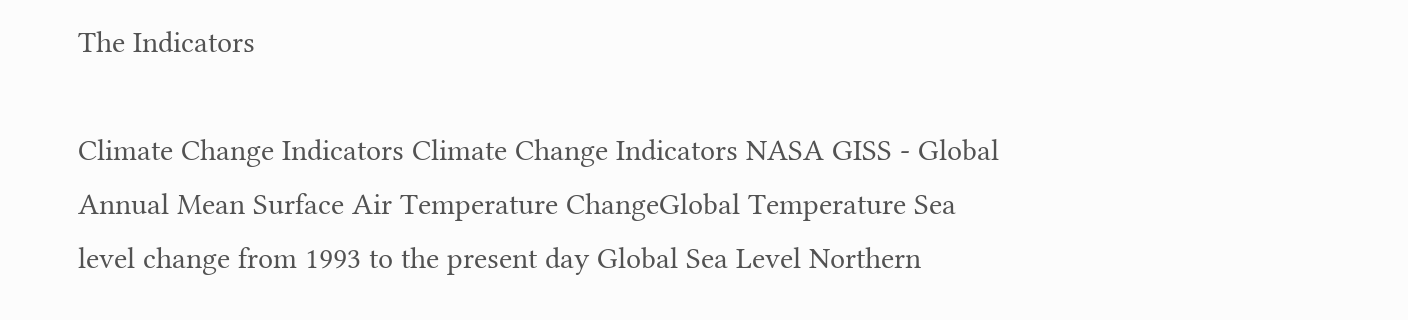The Indicators

Climate Change Indicators Climate Change Indicators NASA GISS - Global Annual Mean Surface Air Temperature ChangeGlobal Temperature Sea level change from 1993 to the present day Global Sea Level Northern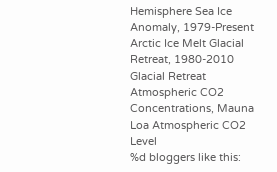Hemisphere Sea Ice Anomaly, 1979-Present Arctic Ice Melt Glacial Retreat, 1980-2010 Glacial Retreat Atmospheric CO2 Concentrations, Mauna Loa Atmospheric CO2 Level
%d bloggers like this: